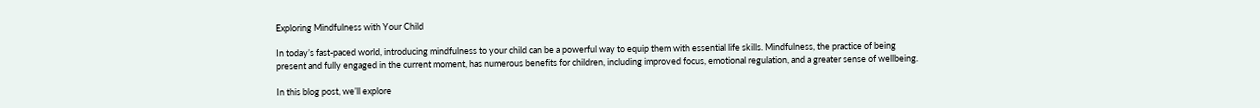Exploring Mindfulness with Your Child

In today’s fast-paced world, introducing mindfulness to your child can be a powerful way to equip them with essential life skills. Mindfulness, the practice of being present and fully engaged in the current moment, has numerous benefits for children, including improved focus, emotional regulation, and a greater sense of wellbeing.

In this blog post, we’ll explore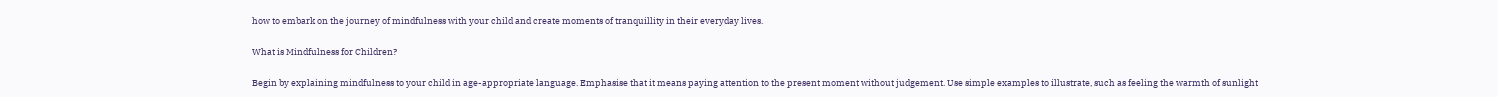how to embark on the journey of mindfulness with your child and create moments of tranquillity in their everyday lives.

What is Mindfulness for Children?

Begin by explaining mindfulness to your child in age-appropriate language. Emphasise that it means paying attention to the present moment without judgement. Use simple examples to illustrate, such as feeling the warmth of sunlight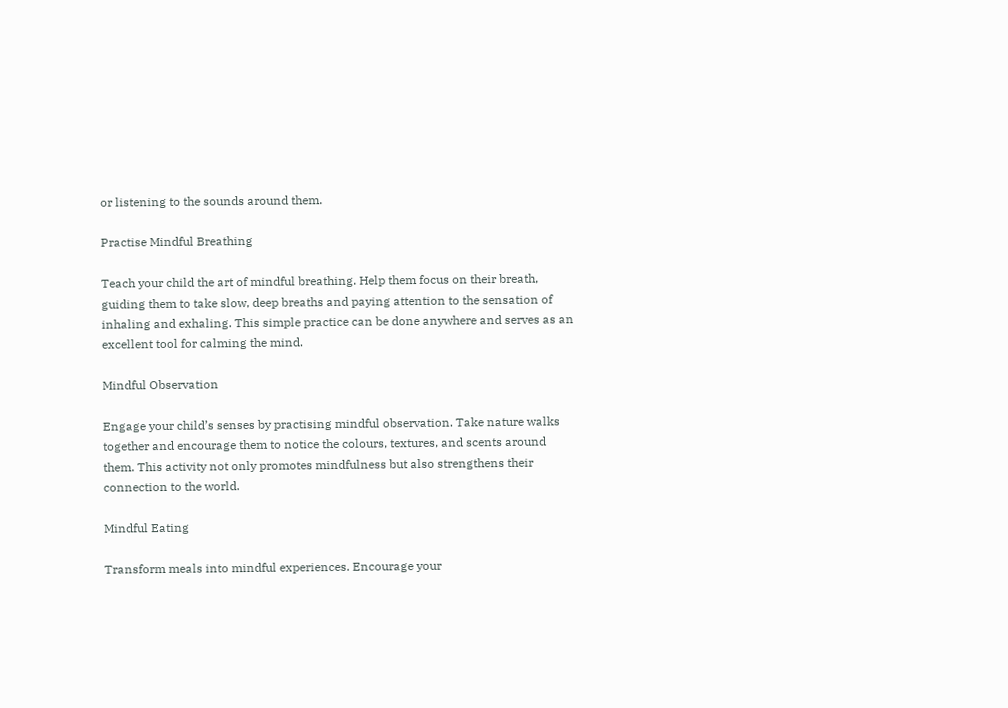or listening to the sounds around them.

Practise Mindful Breathing

Teach your child the art of mindful breathing. Help them focus on their breath, guiding them to take slow, deep breaths and paying attention to the sensation of inhaling and exhaling. This simple practice can be done anywhere and serves as an excellent tool for calming the mind.

Mindful Observation

Engage your child’s senses by practising mindful observation. Take nature walks together and encourage them to notice the colours, textures, and scents around them. This activity not only promotes mindfulness but also strengthens their connection to the world.

Mindful Eating

Transform meals into mindful experiences. Encourage your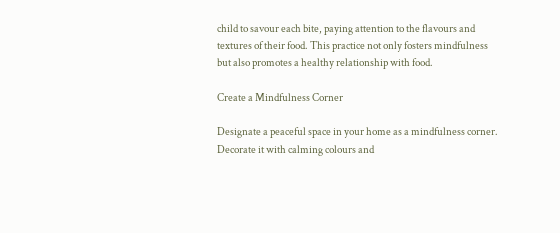child to savour each bite, paying attention to the flavours and textures of their food. This practice not only fosters mindfulness but also promotes a healthy relationship with food.

Create a Mindfulness Corner

Designate a peaceful space in your home as a mindfulness corner. Decorate it with calming colours and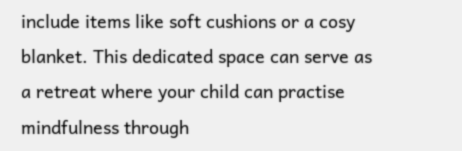include items like soft cushions or a cosy blanket. This dedicated space can serve as a retreat where your child can practise mindfulness through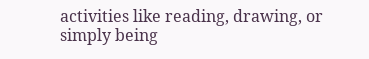activities like reading, drawing, or simply being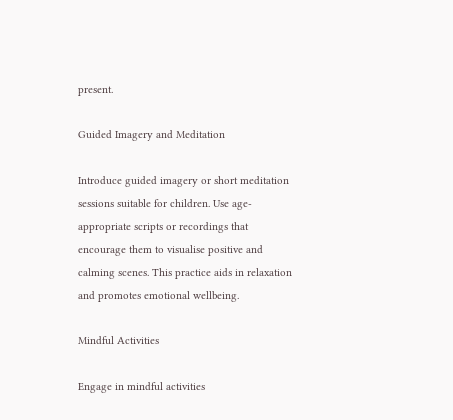present.

Guided Imagery and Meditation

Introduce guided imagery or short meditation sessions suitable for children. Use age-appropriate scripts or recordings that encourage them to visualise positive and calming scenes. This practice aids in relaxation and promotes emotional wellbeing.

Mindful Activities

Engage in mindful activities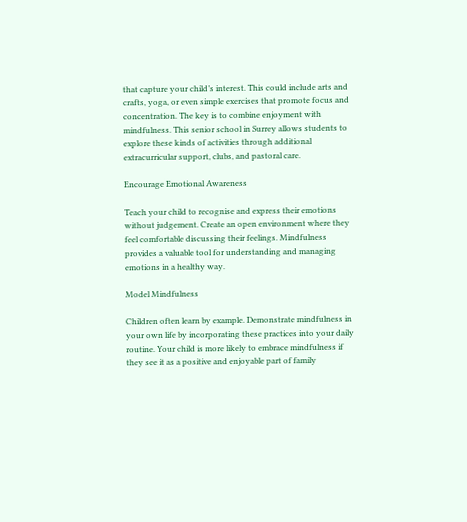that capture your child’s interest. This could include arts and crafts, yoga, or even simple exercises that promote focus and concentration. The key is to combine enjoyment with mindfulness. This senior school in Surrey allows students to explore these kinds of activities through additional extracurricular support, clubs, and pastoral care.

Encourage Emotional Awareness

Teach your child to recognise and express their emotions without judgement. Create an open environment where they feel comfortable discussing their feelings. Mindfulness provides a valuable tool for understanding and managing emotions in a healthy way.

Model Mindfulness

Children often learn by example. Demonstrate mindfulness in your own life by incorporating these practices into your daily routine. Your child is more likely to embrace mindfulness if they see it as a positive and enjoyable part of family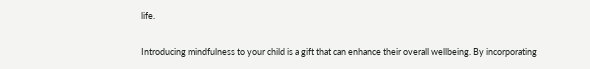life.

Introducing mindfulness to your child is a gift that can enhance their overall wellbeing. By incorporating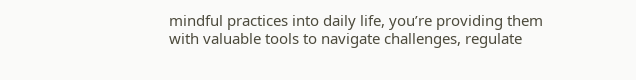mindful practices into daily life, you’re providing them with valuable tools to navigate challenges, regulate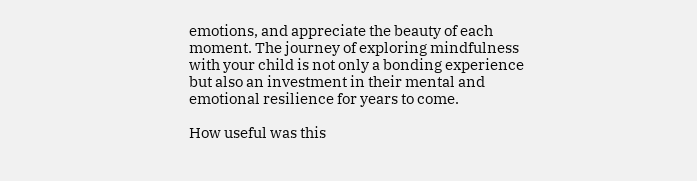emotions, and appreciate the beauty of each moment. The journey of exploring mindfulness with your child is not only a bonding experience but also an investment in their mental and emotional resilience for years to come.

How useful was this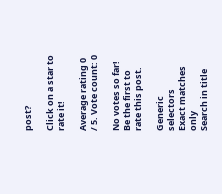post?

Click on a star to rate it!

Average rating 0 / 5. Vote count: 0

No votes so far! Be the first to rate this post.

Generic selectors
Exact matches only
Search in title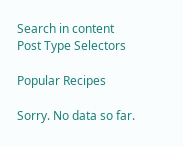Search in content
Post Type Selectors

Popular Recipes

Sorry. No data so far.